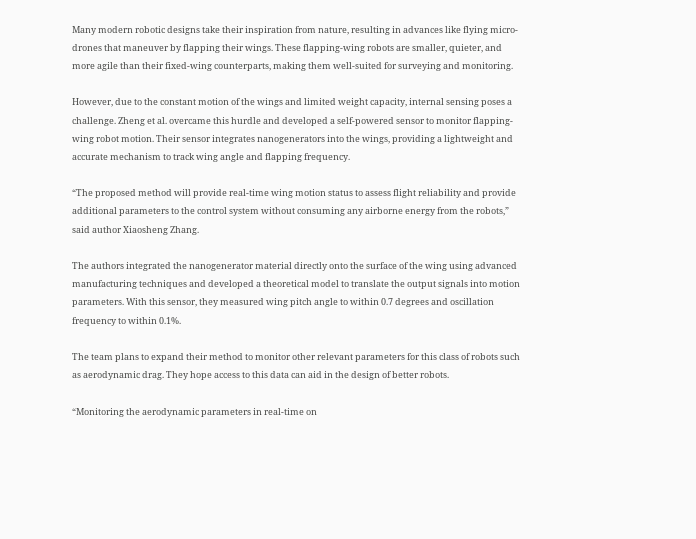Many modern robotic designs take their inspiration from nature, resulting in advances like flying micro-drones that maneuver by flapping their wings. These flapping-wing robots are smaller, quieter, and more agile than their fixed-wing counterparts, making them well-suited for surveying and monitoring.

However, due to the constant motion of the wings and limited weight capacity, internal sensing poses a challenge. Zheng et al. overcame this hurdle and developed a self-powered sensor to monitor flapping-wing robot motion. Their sensor integrates nanogenerators into the wings, providing a lightweight and accurate mechanism to track wing angle and flapping frequency.

“The proposed method will provide real-time wing motion status to assess flight reliability and provide additional parameters to the control system without consuming any airborne energy from the robots,” said author Xiaosheng Zhang.

The authors integrated the nanogenerator material directly onto the surface of the wing using advanced manufacturing techniques and developed a theoretical model to translate the output signals into motion parameters. With this sensor, they measured wing pitch angle to within 0.7 degrees and oscillation frequency to within 0.1%.

The team plans to expand their method to monitor other relevant parameters for this class of robots such as aerodynamic drag. They hope access to this data can aid in the design of better robots.

“Monitoring the aerodynamic parameters in real-time on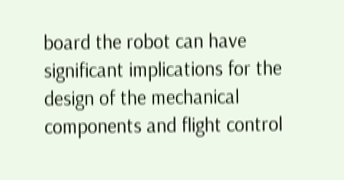board the robot can have significant implications for the design of the mechanical components and flight control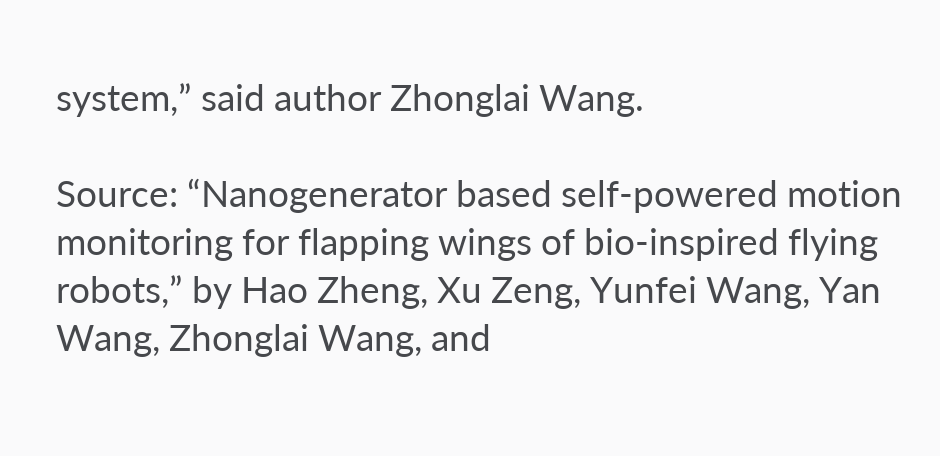system,” said author Zhonglai Wang.

Source: “Nanogenerator based self-powered motion monitoring for flapping wings of bio-inspired flying robots,” by Hao Zheng, Xu Zeng, Yunfei Wang, Yan Wang, Zhonglai Wang, and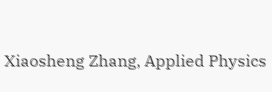Xiaosheng Zhang, Applied Physics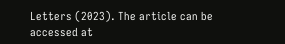Letters (2023). The article can be accessed at